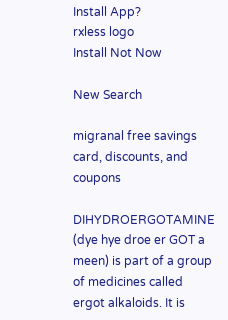Install App?
rxless logo
Install Not Now

New Search

migranal free savings card, discounts, and coupons

DIHYDROERGOTAMINE (dye hye droe er GOT a meen) is part of a group of medicines called ergot alkaloids. It is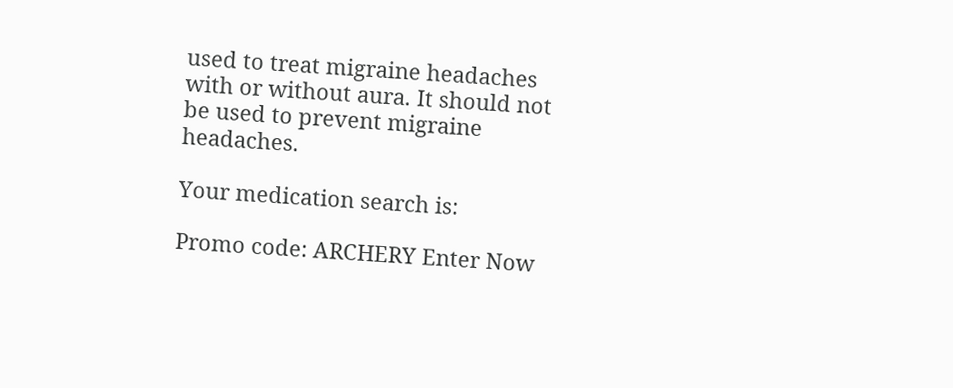used to treat migraine headaches with or without aura. It should not be used to prevent migraine headaches.

Your medication search is:

Promo code: ARCHERY Enter Now